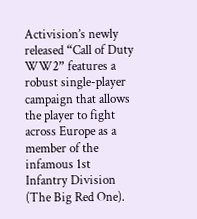Activision’s newly released “Call of Duty WW2” features a robust single-player campaign that allows the player to fight across Europe as a member of the infamous 1st Infantry Division (The Big Red One).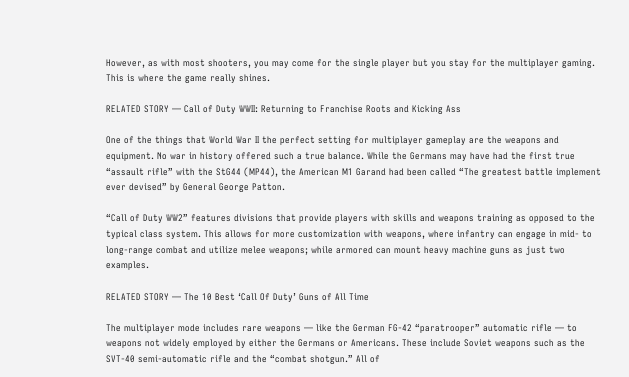However, as with most shooters, you may come for the single player but you stay for the multiplayer gaming. This is where the game really shines.

RELATED STORY — Call of Duty WWII: Returning to Franchise Roots and Kicking Ass

One of the things that World War II the perfect setting for multiplayer gameplay are the weapons and equipment. No war in history offered such a true balance. While the Germans may have had the first true “assault rifle” with the StG44 (MP44), the American M1 Garand had been called “The greatest battle implement ever devised” by General George Patton.

“Call of Duty WW2” features divisions that provide players with skills and weapons training as opposed to the typical class system. This allows for more customization with weapons, where infantry can engage in mid- to long-range combat and utilize melee weapons; while armored can mount heavy machine guns as just two examples.

RELATED STORY — The 10 Best ‘Call Of Duty’ Guns of All Time

The multiplayer mode includes rare weapons — like the German FG-42 “paratrooper” automatic rifle — to weapons not widely employed by either the Germans or Americans. These include Soviet weapons such as the SVT-40 semi-automatic rifle and the “combat shotgun.” All of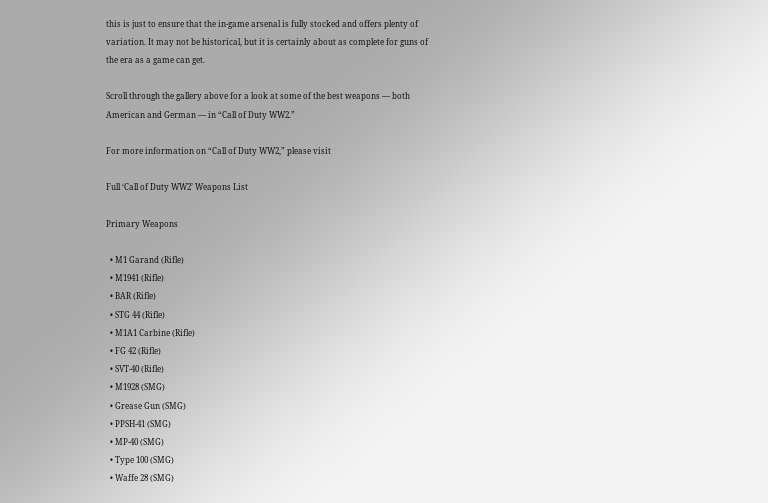this is just to ensure that the in-game arsenal is fully stocked and offers plenty of variation. It may not be historical, but it is certainly about as complete for guns of the era as a game can get.

Scroll through the gallery above for a look at some of the best weapons — both American and German — in “Call of Duty WW2.”

For more information on “Call of Duty WW2,” please visit

Full ‘Call of Duty WW2’ Weapons List

Primary Weapons

  • M1 Garand (Rifle)
  • M1941 (Rifle)
  • BAR (Rifle)
  • STG 44 (Rifle)
  • M1A1 Carbine (Rifle)
  • FG 42 (Rifle)
  • SVT-40 (Rifle)
  • M1928 (SMG)
  • Grease Gun (SMG)
  • PPSH-41 (SMG)
  • MP-40 (SMG)
  • Type 100 (SMG)
  • Waffe 28 (SMG)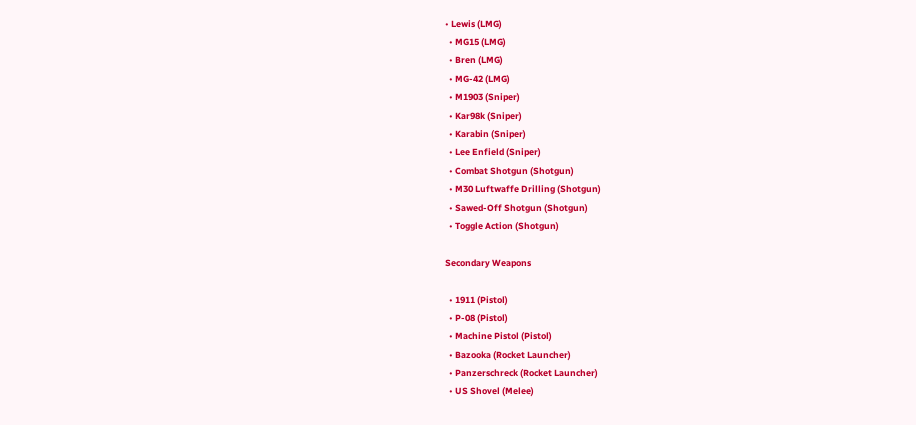• Lewis (LMG)
  • MG15 (LMG)
  • Bren (LMG)
  • MG-42 (LMG)
  • M1903 (Sniper)
  • Kar98k (Sniper)
  • Karabin (Sniper)
  • Lee Enfield (Sniper)
  • Combat Shotgun (Shotgun)
  • M30 Luftwaffe Drilling (Shotgun)
  • Sawed-Off Shotgun (Shotgun)
  • Toggle Action (Shotgun)

Secondary Weapons

  • 1911 (Pistol)
  • P-08 (Pistol)
  • Machine Pistol (Pistol)
  • Bazooka (Rocket Launcher)
  • Panzerschreck (Rocket Launcher)
  • US Shovel (Melee)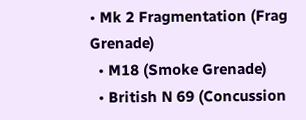• Mk 2 Fragmentation (Frag Grenade)
  • M18 (Smoke Grenade)
  • British N 69 (Concussion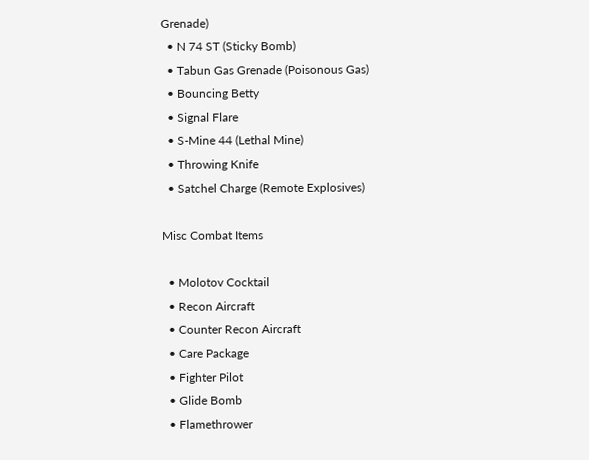Grenade)
  • N 74 ST (Sticky Bomb)
  • Tabun Gas Grenade (Poisonous Gas)
  • Bouncing Betty
  • Signal Flare
  • S-Mine 44 (Lethal Mine)
  • Throwing Knife
  • Satchel Charge (Remote Explosives)

Misc Combat Items

  • Molotov Cocktail
  • Recon Aircraft
  • Counter Recon Aircraft
  • Care Package
  • Fighter Pilot
  • Glide Bomb
  • Flamethrower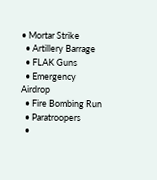• Mortar Strike
  • Artillery Barrage
  • FLAK Guns
  • Emergency Airdrop
  • Fire Bombing Run
  • Paratroopers
  •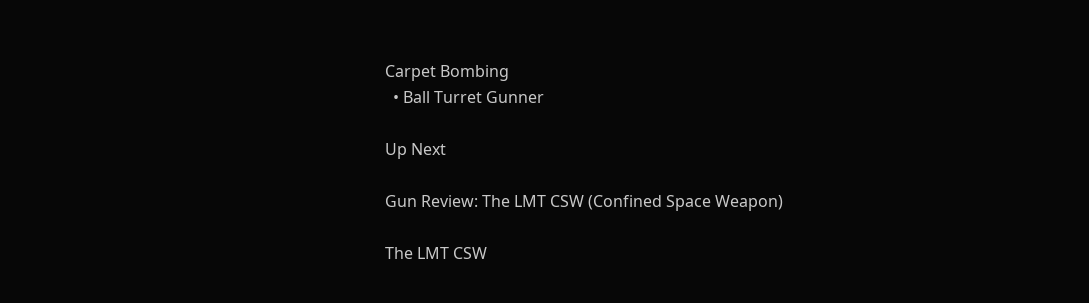Carpet Bombing
  • Ball Turret Gunner

Up Next

Gun Review: The LMT CSW (Confined Space Weapon)

The LMT CSW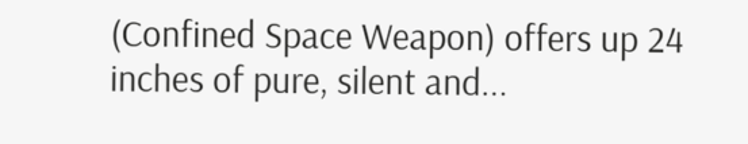(Confined Space Weapon) offers up 24 inches of pure, silent and...